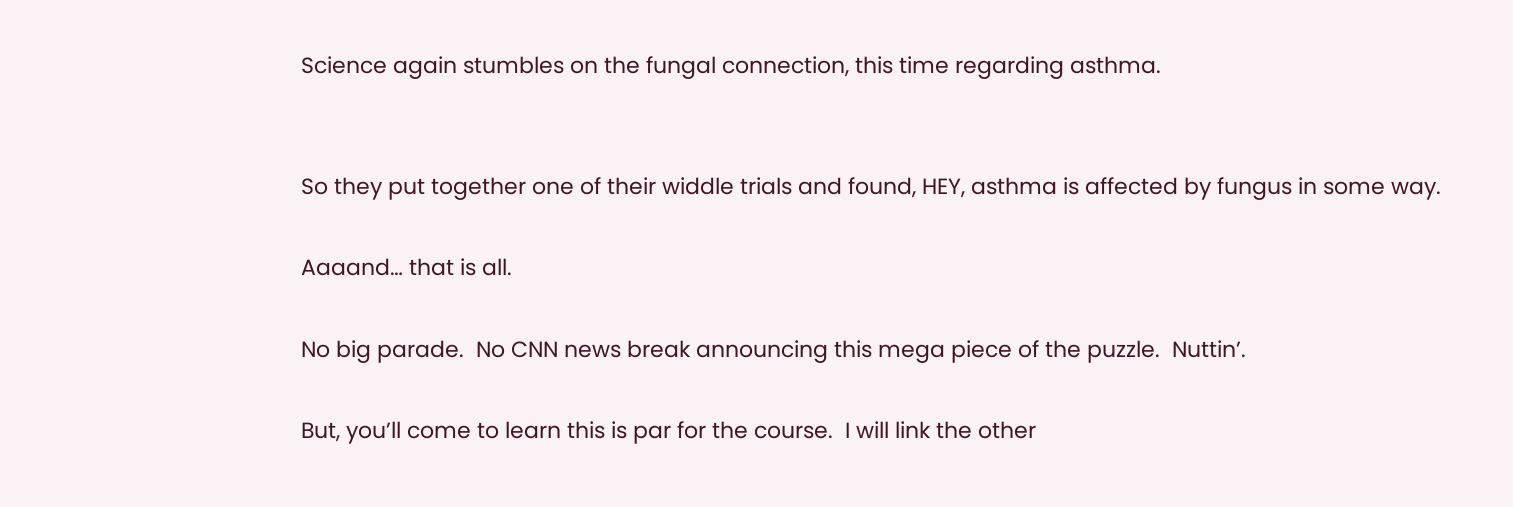Science again stumbles on the fungal connection, this time regarding asthma.


So they put together one of their widdle trials and found, HEY, asthma is affected by fungus in some way.

Aaaand… that is all.

No big parade.  No CNN news break announcing this mega piece of the puzzle.  Nuttin’.

But, you’ll come to learn this is par for the course.  I will link the other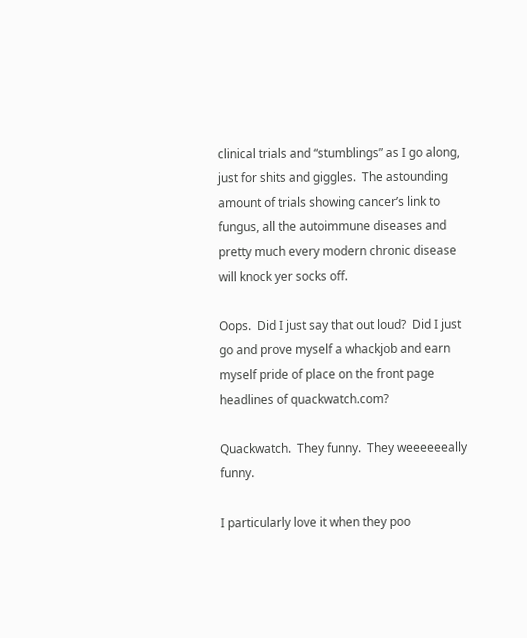clinical trials and “stumblings” as I go along, just for shits and giggles.  The astounding amount of trials showing cancer’s link to fungus, all the autoimmune diseases and pretty much every modern chronic disease will knock yer socks off.

Oops.  Did I just say that out loud?  Did I just go and prove myself a whackjob and earn myself pride of place on the front page headlines of quackwatch.com?

Quackwatch.  They funny.  They weeeeeeally funny.

I particularly love it when they poo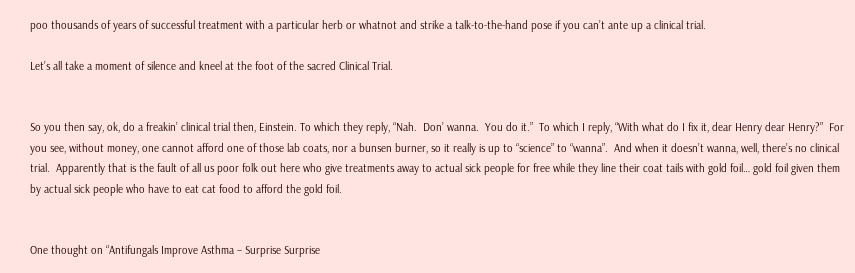poo thousands of years of successful treatment with a particular herb or whatnot and strike a talk-to-the-hand pose if you can’t ante up a clinical trial.

Let’s all take a moment of silence and kneel at the foot of the sacred Clinical Trial.


So you then say, ok, do a freakin’ clinical trial then, Einstein. To which they reply, “Nah.  Don’ wanna.  You do it.”  To which I reply, “With what do I fix it, dear Henry dear Henry?”  For you see, without money, one cannot afford one of those lab coats, nor a bunsen burner, so it really is up to “science” to “wanna”.  And when it doesn’t wanna, well, there’s no clinical trial.  Apparently that is the fault of all us poor folk out here who give treatments away to actual sick people for free while they line their coat tails with gold foil… gold foil given them by actual sick people who have to eat cat food to afford the gold foil.


One thought on “Antifungals Improve Asthma – Surprise Surprise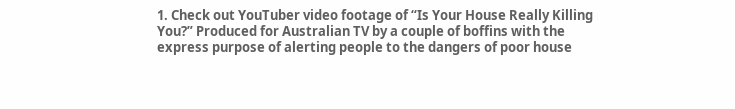1. Check out YouTuber video footage of “Is Your House Really Killing You?” Produced for Australian TV by a couple of boffins with the express purpose of alerting people to the dangers of poor house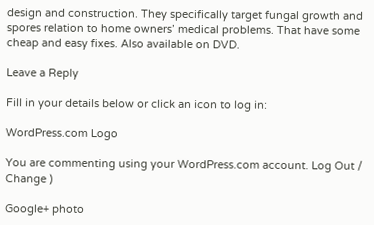design and construction. They specifically target fungal growth and spores relation to home owners’ medical problems. That have some cheap and easy fixes. Also available on DVD.

Leave a Reply

Fill in your details below or click an icon to log in:

WordPress.com Logo

You are commenting using your WordPress.com account. Log Out /  Change )

Google+ photo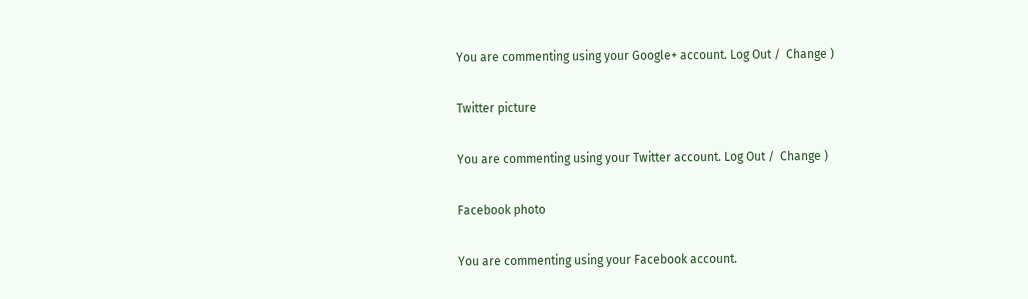You are commenting using your Google+ account. Log Out /  Change )

Twitter picture

You are commenting using your Twitter account. Log Out /  Change )

Facebook photo

You are commenting using your Facebook account.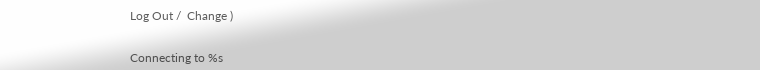Log Out /  Change )


Connecting to %s